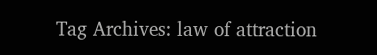Tag Archives: law of attraction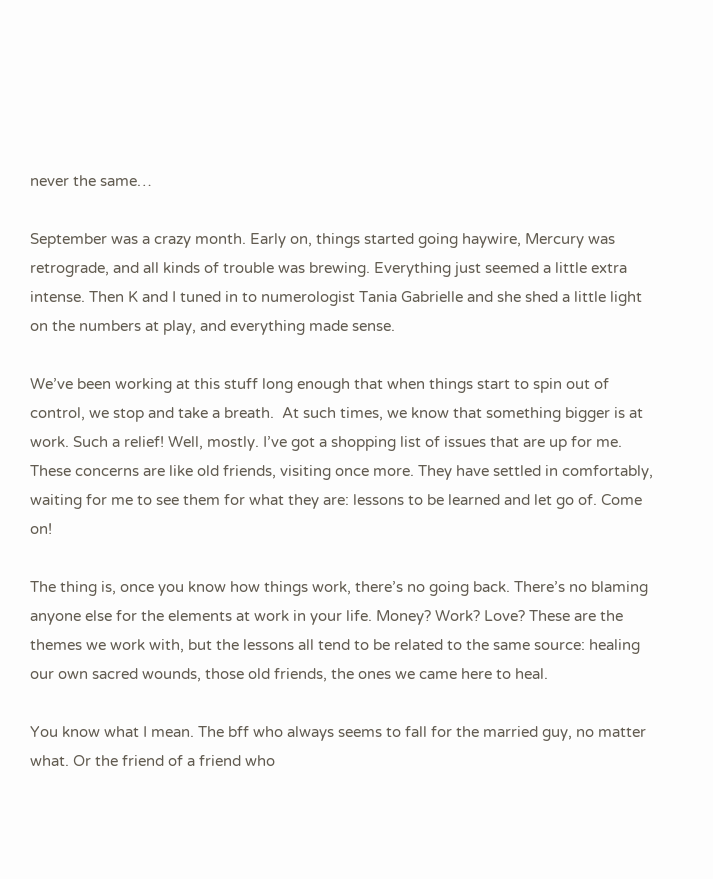never the same…

September was a crazy month. Early on, things started going haywire, Mercury was retrograde, and all kinds of trouble was brewing. Everything just seemed a little extra intense. Then K and I tuned in to numerologist Tania Gabrielle and she shed a little light on the numbers at play, and everything made sense.

We’ve been working at this stuff long enough that when things start to spin out of control, we stop and take a breath.  At such times, we know that something bigger is at work. Such a relief! Well, mostly. I’ve got a shopping list of issues that are up for me. These concerns are like old friends, visiting once more. They have settled in comfortably, waiting for me to see them for what they are: lessons to be learned and let go of. Come on!

The thing is, once you know how things work, there’s no going back. There’s no blaming anyone else for the elements at work in your life. Money? Work? Love? These are the themes we work with, but the lessons all tend to be related to the same source: healing our own sacred wounds, those old friends, the ones we came here to heal.

You know what I mean. The bff who always seems to fall for the married guy, no matter what. Or the friend of a friend who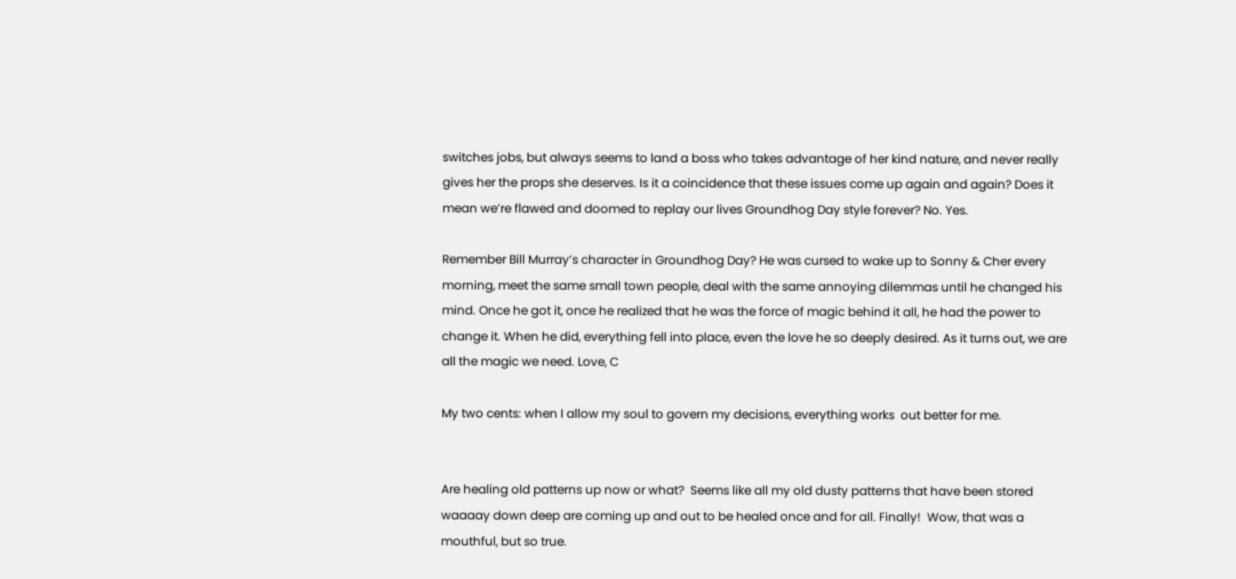switches jobs, but always seems to land a boss who takes advantage of her kind nature, and never really gives her the props she deserves. Is it a coincidence that these issues come up again and again? Does it mean we’re flawed and doomed to replay our lives Groundhog Day style forever? No. Yes.

Remember Bill Murray’s character in Groundhog Day? He was cursed to wake up to Sonny & Cher every morning, meet the same small town people, deal with the same annoying dilemmas until he changed his mind. Once he got it, once he realized that he was the force of magic behind it all, he had the power to change it. When he did, everything fell into place, even the love he so deeply desired. As it turns out, we are all the magic we need. Love, C

My two cents: when I allow my soul to govern my decisions, everything works  out better for me.


Are healing old patterns up now or what?  Seems like all my old dusty patterns that have been stored waaaay down deep are coming up and out to be healed once and for all. Finally!  Wow, that was a mouthful, but so true.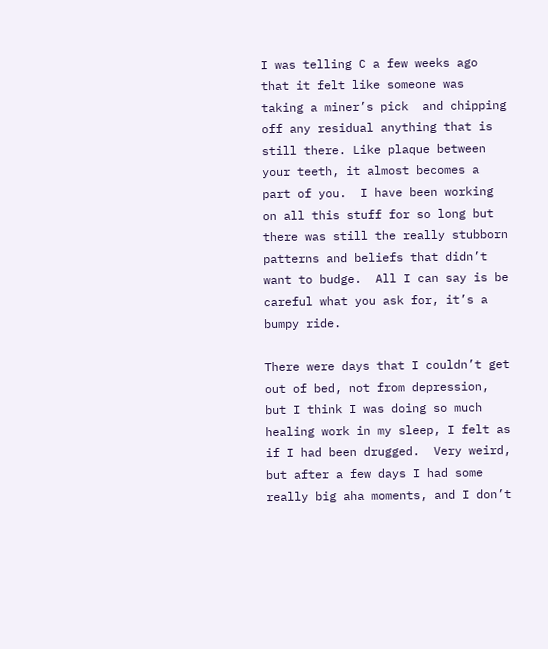I was telling C a few weeks ago that it felt like someone was taking a miner’s pick  and chipping off any residual anything that is still there. Like plaque between your teeth, it almost becomes a part of you.  I have been working on all this stuff for so long but there was still the really stubborn patterns and beliefs that didn’t want to budge.  All I can say is be careful what you ask for, it’s a bumpy ride.

There were days that I couldn’t get out of bed, not from depression, but I think I was doing so much healing work in my sleep, I felt as if I had been drugged.  Very weird, but after a few days I had some really big aha moments, and I don’t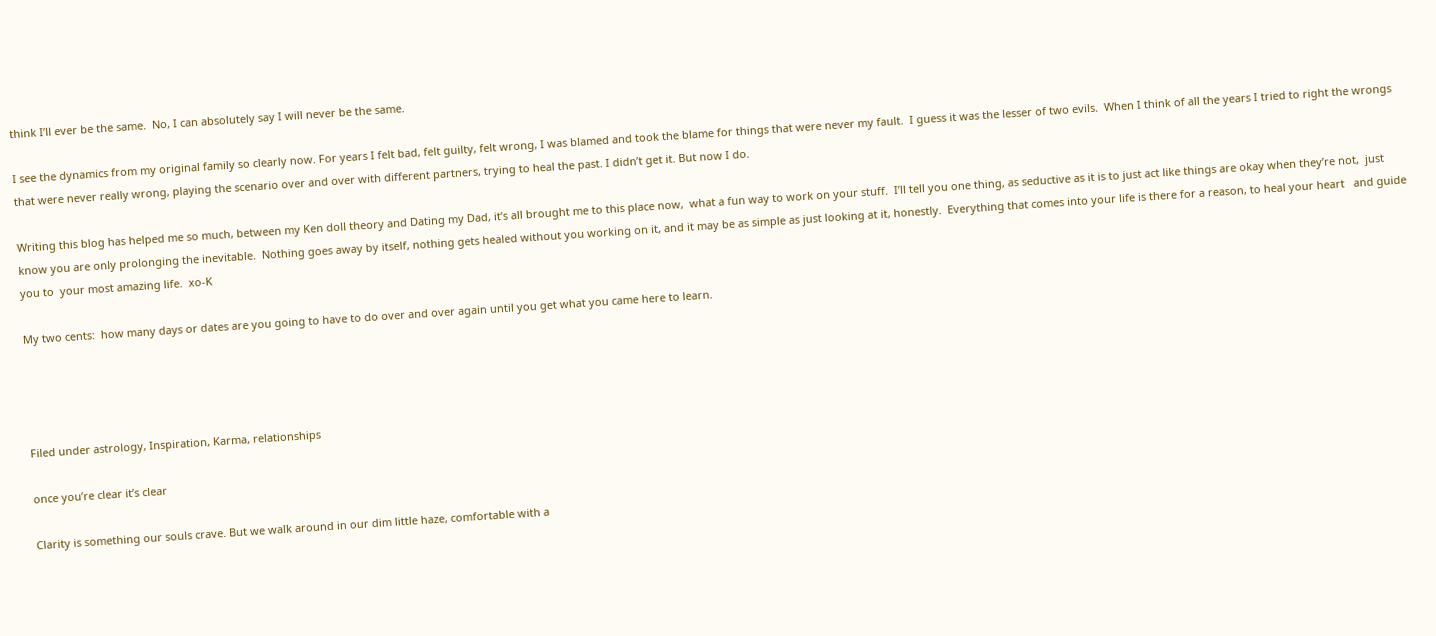think I’ll ever be the same.  No, I can absolutely say I will never be the same.

I see the dynamics from my original family so clearly now. For years I felt bad, felt guilty, felt wrong, I was blamed and took the blame for things that were never my fault.  I guess it was the lesser of two evils.  When I think of all the years I tried to right the wrongs that were never really wrong, playing the scenario over and over with different partners, trying to heal the past. I didn’t get it. But now I do.

Writing this blog has helped me so much, between my Ken doll theory and Dating my Dad, it’s all brought me to this place now,  what a fun way to work on your stuff.  I’ll tell you one thing, as seductive as it is to just act like things are okay when they’re not,  just know you are only prolonging the inevitable.  Nothing goes away by itself, nothing gets healed without you working on it, and it may be as simple as just looking at it, honestly.  Everything that comes into your life is there for a reason, to heal your heart   and guide you to  your most amazing life.  xo-K

My two cents:  how many days or dates are you going to have to do over and over again until you get what you came here to learn.




Filed under astrology, Inspiration, Karma, relationships

once you’re clear it’s clear

Clarity is something our souls crave. But we walk around in our dim little haze, comfortable with a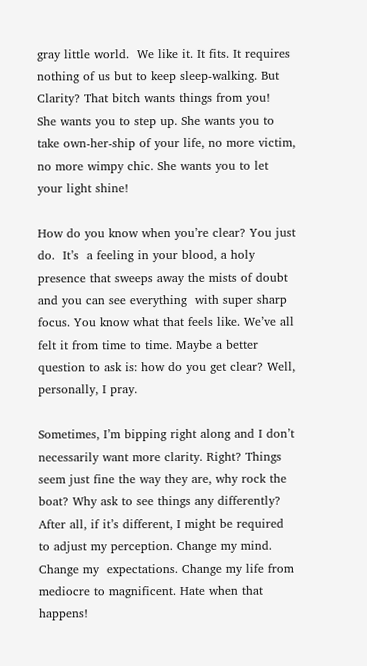gray little world.  We like it. It fits. It requires nothing of us but to keep sleep-walking. But Clarity? That bitch wants things from you!  She wants you to step up. She wants you to take own-her-ship of your life, no more victim, no more wimpy chic. She wants you to let your light shine!

How do you know when you’re clear? You just do.  It’s  a feeling in your blood, a holy presence that sweeps away the mists of doubt and you can see everything  with super sharp focus. You know what that feels like. We’ve all felt it from time to time. Maybe a better question to ask is: how do you get clear? Well, personally, I pray.

Sometimes, I’m bipping right along and I don’t necessarily want more clarity. Right? Things seem just fine the way they are, why rock the boat? Why ask to see things any differently? After all, if it’s different, I might be required to adjust my perception. Change my mind. Change my  expectations. Change my life from mediocre to magnificent. Hate when that happens!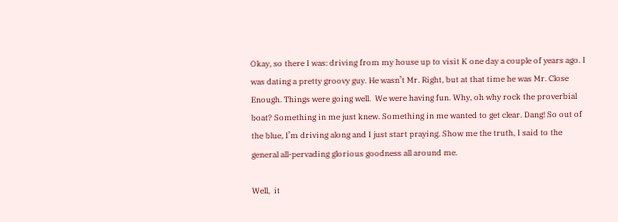Okay, so there I was: driving from my house up to visit K one day a couple of years ago. I was dating a pretty groovy guy. He wasn’t Mr. Right, but at that time he was Mr. Close Enough. Things were going well.  We were having fun. Why, oh why rock the proverbial boat? Something in me just knew. Something in me wanted to get clear. Dang! So out of the blue, I’m driving along and I just start praying. Show me the truth, I said to the general all-pervading glorious goodness all around me.

Well,  it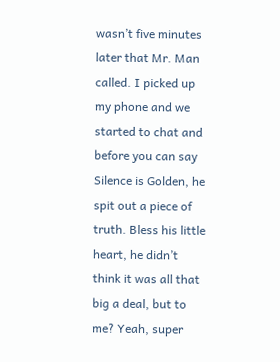wasn’t five minutes later that Mr. Man called. I picked up my phone and we started to chat and before you can say Silence is Golden, he spit out a piece of truth. Bless his little heart, he didn’t think it was all that big a deal, but to me? Yeah, super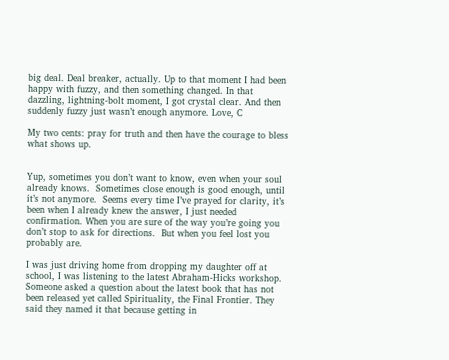big deal. Deal breaker, actually. Up to that moment I had been happy with fuzzy, and then something changed. In that dazzling, lightning-bolt moment, I got crystal clear. And then suddenly fuzzy just wasn’t enough anymore. Love, C

My two cents: pray for truth and then have the courage to bless what shows up.


Yup, sometimes you don’t want to know, even when your soul already knows.  Sometimes close enough is good enough, until it’s not anymore.  Seems every time I’ve prayed for clarity, it’s been when I already knew the answer, I just needed confirmation. When you are sure of the way you’re going you don’t stop to ask for directions.  But when you feel lost you probably are.

I was just driving home from dropping my daughter off at school, I was listening to the latest Abraham-Hicks workshop.  Someone asked a question about the latest book that has not been released yet called Spirituality, the Final Frontier. They said they named it that because getting in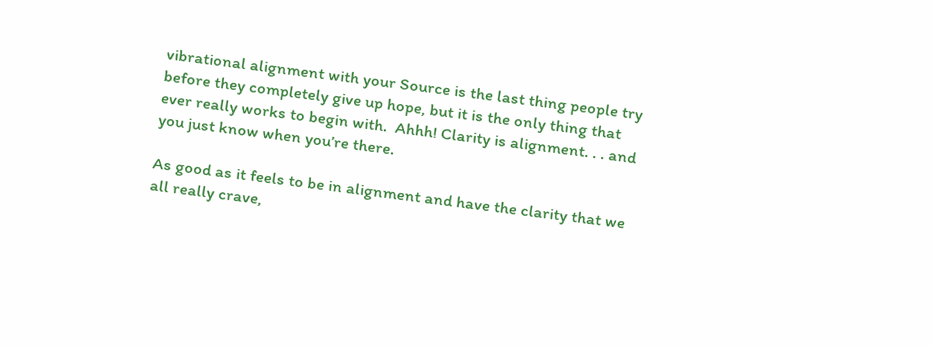vibrational alignment with your Source is the last thing people try before they completely give up hope, but it is the only thing that ever really works to begin with.  Ahhh! Clarity is alignment. . . and you just know when you’re there.

As good as it feels to be in alignment and have the clarity that we all really crave,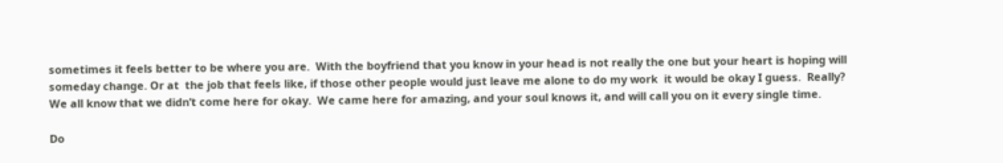sometimes it feels better to be where you are.  With the boyfriend that you know in your head is not really the one but your heart is hoping will someday change. Or at  the job that feels like, if those other people would just leave me alone to do my work  it would be okay I guess.  Really?  We all know that we didn’t come here for okay.  We came here for amazing, and your soul knows it, and will call you on it every single time.

Do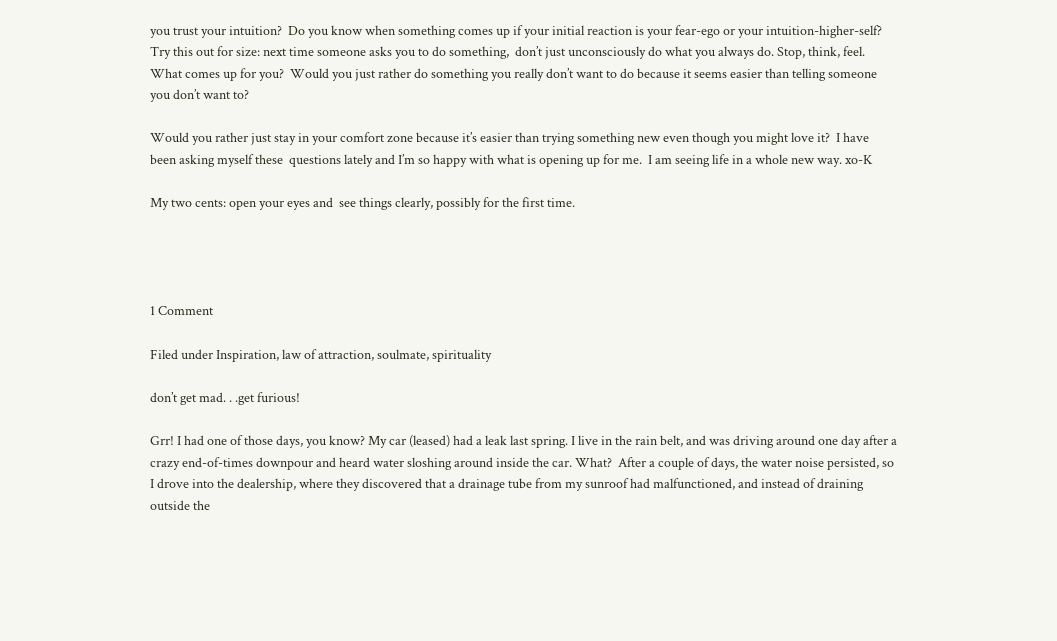you trust your intuition?  Do you know when something comes up if your initial reaction is your fear-ego or your intuition-higher-self?  Try this out for size: next time someone asks you to do something,  don’t just unconsciously do what you always do. Stop, think, feel.  What comes up for you?  Would you just rather do something you really don’t want to do because it seems easier than telling someone you don’t want to?

Would you rather just stay in your comfort zone because it’s easier than trying something new even though you might love it?  I have been asking myself these  questions lately and I’m so happy with what is opening up for me.  I am seeing life in a whole new way. xo-K

My two cents: open your eyes and  see things clearly, possibly for the first time.




1 Comment

Filed under Inspiration, law of attraction, soulmate, spirituality

don’t get mad. . .get furious!

Grr! I had one of those days, you know? My car (leased) had a leak last spring. I live in the rain belt, and was driving around one day after a crazy end-of-times downpour and heard water sloshing around inside the car. What?  After a couple of days, the water noise persisted, so I drove into the dealership, where they discovered that a drainage tube from my sunroof had malfunctioned, and instead of draining outside the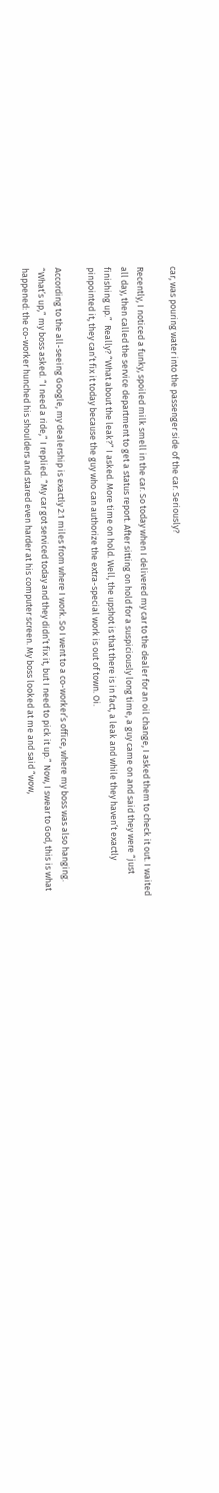car, was pouring water into the passenger side of the car. Seriously?

Recently, I noticed a funky, spoiled milk smell in the car. So today when I delivered my car to the dealer for an oil change, I asked them to check it out. I waited all day, then called the service department to get a status report. After sitting on hold for a suspiciously long time, a guy came on and said they were “just finishing up.”  Really? “What about the leak?” I asked. More time on hold. Well, the upshot is that there is in fact, a leak and while they haven’t exactly pinpointed it, they can’t fix it today because the guy who can authorize the extra-special work is out of town. Oi.

According to the all-seeing Google, my dealership is exactly 2.1 miles from where I work. So I went to a co-worker’s office, where my boss was also hanging. “What’s up,” my boss asked. “I need a ride,” I replied. “My car got serviced today and they didn’t fix it, but I need to pick it up.” Now, I swear to God, this is what happened: the co-worker hunched his shoulders and stared even harder at his computer screen. My boss looked at me and said “wow,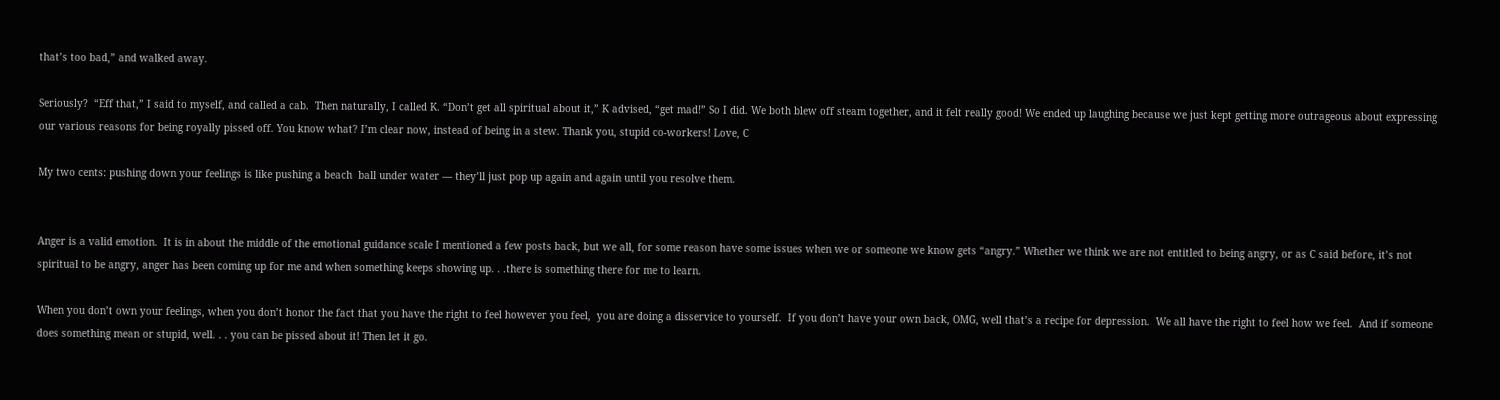that’s too bad,” and walked away.

Seriously?  “Eff that,” I said to myself, and called a cab.  Then naturally, I called K. “Don’t get all spiritual about it,” K advised, “get mad!” So I did. We both blew off steam together, and it felt really good! We ended up laughing because we just kept getting more outrageous about expressing our various reasons for being royally pissed off. You know what? I’m clear now, instead of being in a stew. Thank you, stupid co-workers! Love, C

My two cents: pushing down your feelings is like pushing a beach  ball under water — they’ll just pop up again and again until you resolve them.


Anger is a valid emotion.  It is in about the middle of the emotional guidance scale I mentioned a few posts back, but we all, for some reason have some issues when we or someone we know gets “angry.” Whether we think we are not entitled to being angry, or as C said before, it’s not spiritual to be angry, anger has been coming up for me and when something keeps showing up. . .there is something there for me to learn.

When you don’t own your feelings, when you don’t honor the fact that you have the right to feel however you feel,  you are doing a disservice to yourself.  If you don’t have your own back, OMG, well that’s a recipe for depression.  We all have the right to feel how we feel.  And if someone does something mean or stupid, well. . . you can be pissed about it! Then let it go.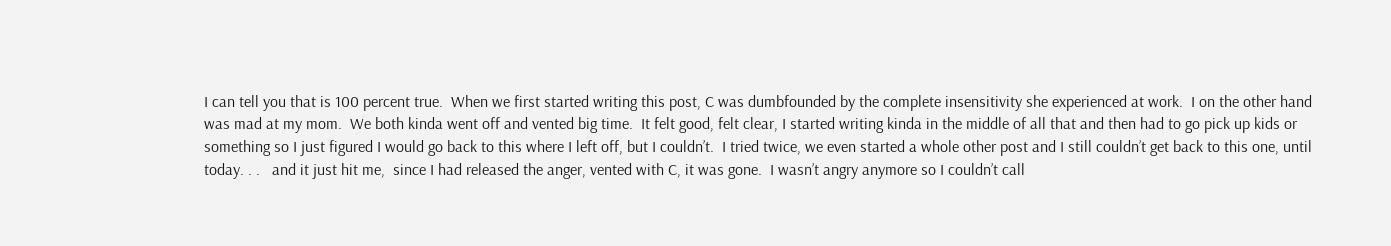I can tell you that is 100 percent true.  When we first started writing this post, C was dumbfounded by the complete insensitivity she experienced at work.  I on the other hand was mad at my mom.  We both kinda went off and vented big time.  It felt good, felt clear, I started writing kinda in the middle of all that and then had to go pick up kids or something so I just figured I would go back to this where I left off, but I couldn’t.  I tried twice, we even started a whole other post and I still couldn’t get back to this one, until today. . .   and it just hit me,  since I had released the anger, vented with C, it was gone.  I wasn’t angry anymore so I couldn’t call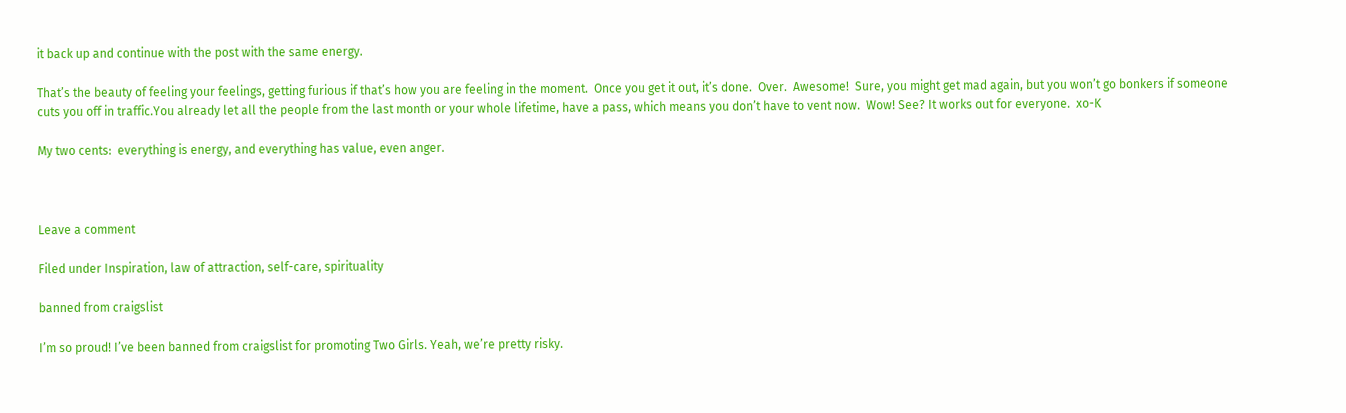it back up and continue with the post with the same energy.

That’s the beauty of feeling your feelings, getting furious if that’s how you are feeling in the moment.  Once you get it out, it’s done.  Over.  Awesome!  Sure, you might get mad again, but you won’t go bonkers if someone cuts you off in traffic.You already let all the people from the last month or your whole lifetime, have a pass, which means you don’t have to vent now.  Wow! See? It works out for everyone.  xo-K

My two cents:  everything is energy, and everything has value, even anger.



Leave a comment

Filed under Inspiration, law of attraction, self-care, spirituality

banned from craigslist

I’m so proud! I’ve been banned from craigslist for promoting Two Girls. Yeah, we’re pretty risky.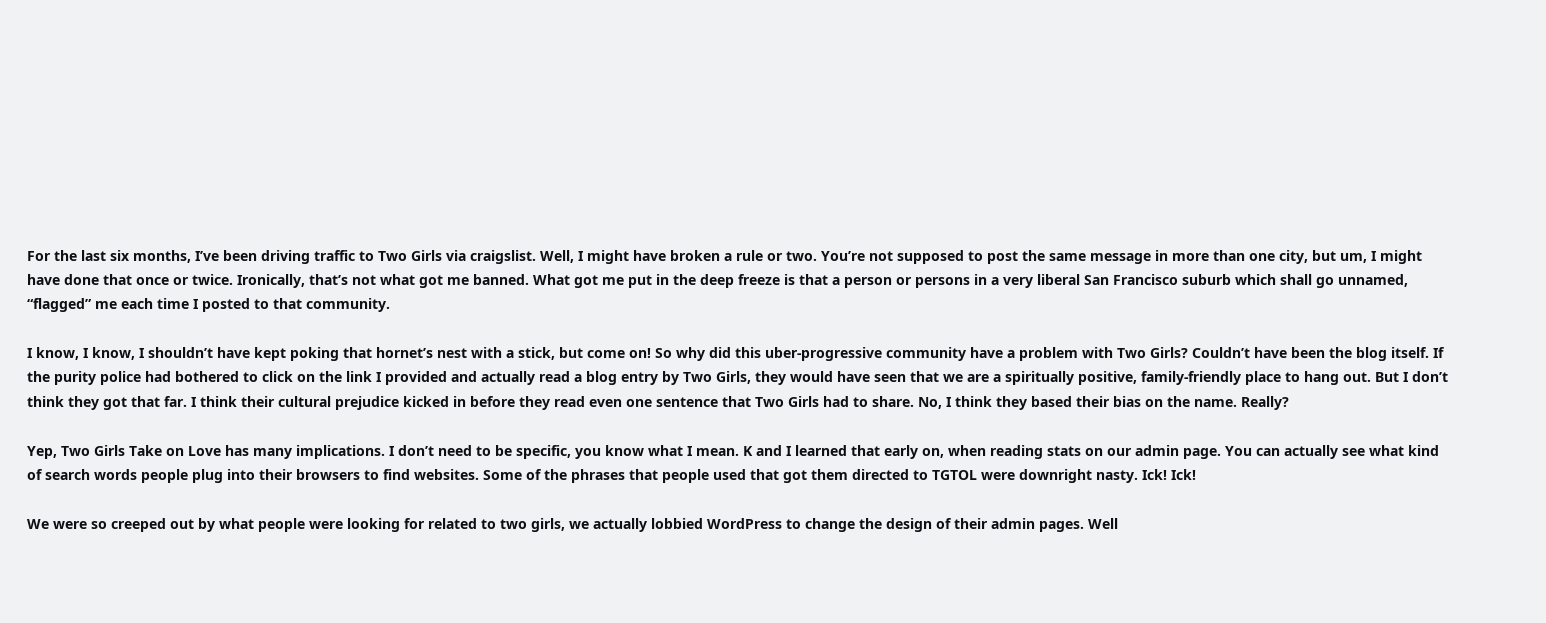For the last six months, I’ve been driving traffic to Two Girls via craigslist. Well, I might have broken a rule or two. You’re not supposed to post the same message in more than one city, but um, I might have done that once or twice. Ironically, that’s not what got me banned. What got me put in the deep freeze is that a person or persons in a very liberal San Francisco suburb which shall go unnamed, “flagged” me each time I posted to that community.

I know, I know, I shouldn’t have kept poking that hornet’s nest with a stick, but come on! So why did this uber-progressive community have a problem with Two Girls? Couldn’t have been the blog itself. If the purity police had bothered to click on the link I provided and actually read a blog entry by Two Girls, they would have seen that we are a spiritually positive, family-friendly place to hang out. But I don’t think they got that far. I think their cultural prejudice kicked in before they read even one sentence that Two Girls had to share. No, I think they based their bias on the name. Really?

Yep, Two Girls Take on Love has many implications. I don’t need to be specific, you know what I mean. K and I learned that early on, when reading stats on our admin page. You can actually see what kind of search words people plug into their browsers to find websites. Some of the phrases that people used that got them directed to TGTOL were downright nasty. Ick! Ick!

We were so creeped out by what people were looking for related to two girls, we actually lobbied WordPress to change the design of their admin pages. Well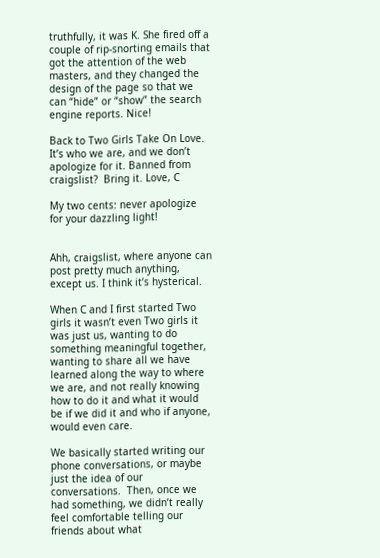truthfully, it was K. She fired off a couple of rip-snorting emails that got the attention of the web masters, and they changed the design of the page so that we can “hide” or “show” the search engine reports. Nice!

Back to Two Girls Take On Love. It’s who we are, and we don’t apologize for it. Banned from craigslist?  Bring it. Love, C

My two cents: never apologize for your dazzling light!


Ahh, craigslist, where anyone can post pretty much anything, except us. I think it’s hysterical.

When C and I first started Two girls it wasn’t even Two girls it was just us, wanting to do something meaningful together, wanting to share all we have learned along the way to where we are, and not really knowing how to do it and what it would be if we did it and who if anyone, would even care.

We basically started writing our phone conversations, or maybe just the idea of our conversations.  Then, once we had something, we didn’t really feel comfortable telling our friends about what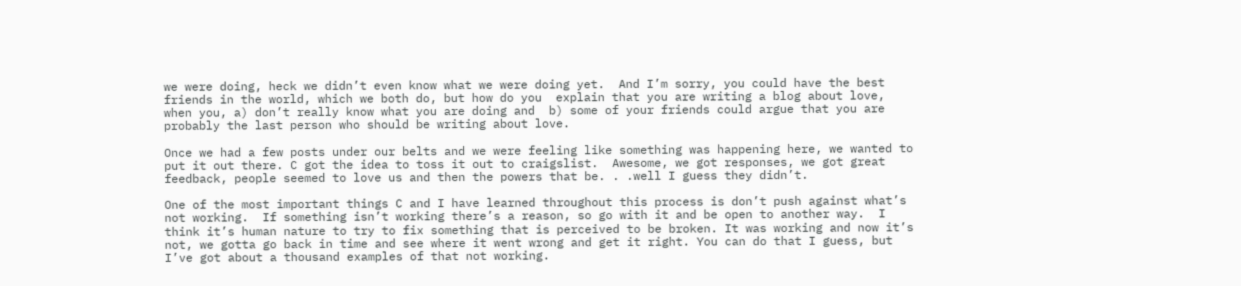we were doing, heck we didn’t even know what we were doing yet.  And I’m sorry, you could have the best friends in the world, which we both do, but how do you  explain that you are writing a blog about love, when you, a) don’t really know what you are doing and  b) some of your friends could argue that you are probably the last person who should be writing about love.

Once we had a few posts under our belts and we were feeling like something was happening here, we wanted to put it out there. C got the idea to toss it out to craigslist.  Awesome, we got responses, we got great  feedback, people seemed to love us and then the powers that be. . .well I guess they didn’t.

One of the most important things C and I have learned throughout this process is don’t push against what’s not working.  If something isn’t working there’s a reason, so go with it and be open to another way.  I think it’s human nature to try to fix something that is perceived to be broken. It was working and now it’s not, we gotta go back in time and see where it went wrong and get it right. You can do that I guess, but I’ve got about a thousand examples of that not working.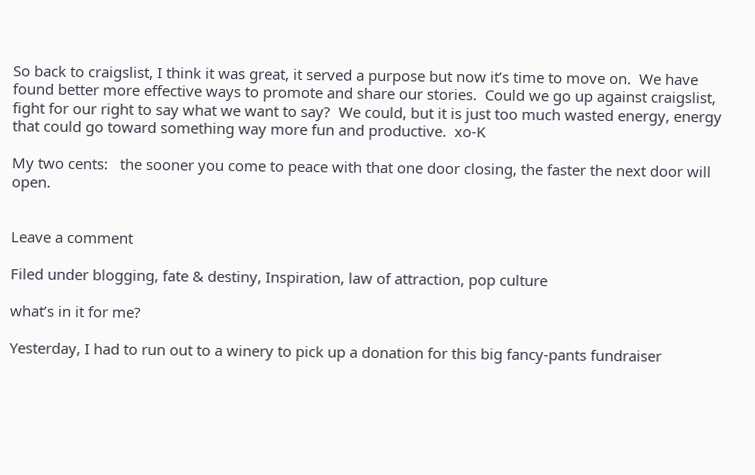So back to craigslist, I think it was great, it served a purpose but now it’s time to move on.  We have found better more effective ways to promote and share our stories.  Could we go up against craigslist, fight for our right to say what we want to say?  We could, but it is just too much wasted energy, energy that could go toward something way more fun and productive.  xo-K

My two cents:   the sooner you come to peace with that one door closing, the faster the next door will open.


Leave a comment

Filed under blogging, fate & destiny, Inspiration, law of attraction, pop culture

what’s in it for me?

Yesterday, I had to run out to a winery to pick up a donation for this big fancy-pants fundraiser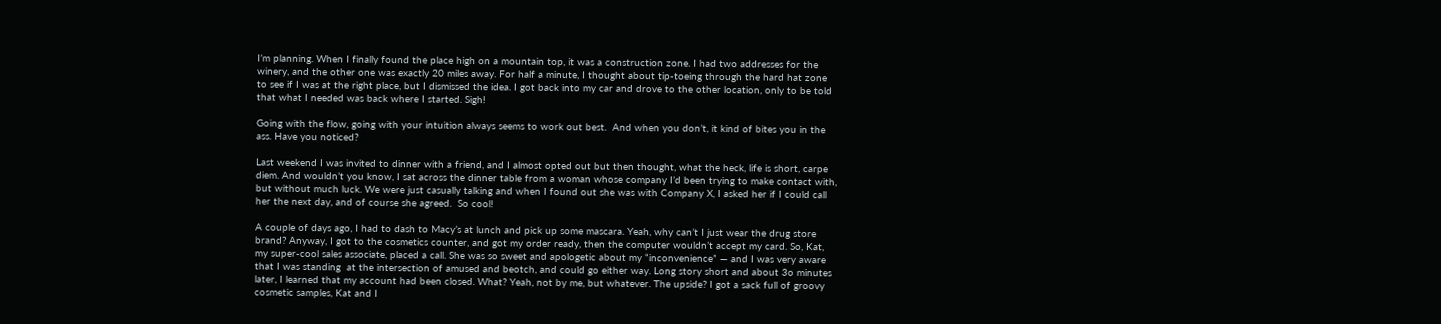I’m planning. When I finally found the place high on a mountain top, it was a construction zone. I had two addresses for the winery, and the other one was exactly 20 miles away. For half a minute, I thought about tip-toeing through the hard hat zone to see if I was at the right place, but I dismissed the idea. I got back into my car and drove to the other location, only to be told that what I needed was back where I started. Sigh!

Going with the flow, going with your intuition always seems to work out best.  And when you don’t, it kind of bites you in the ass. Have you noticed?

Last weekend I was invited to dinner with a friend, and I almost opted out but then thought, what the heck, life is short, carpe diem. And wouldn’t you know, I sat across the dinner table from a woman whose company I’d been trying to make contact with, but without much luck. We were just casually talking and when I found out she was with Company X, I asked her if I could call her the next day, and of course she agreed.  So cool!

A couple of days ago, I had to dash to Macy’s at lunch and pick up some mascara. Yeah, why can’t I just wear the drug store brand? Anyway, I got to the cosmetics counter, and got my order ready, then the computer wouldn’t accept my card. So, Kat, my super-cool sales associate, placed a call. She was so sweet and apologetic about my “inconvenience” — and I was very aware that I was standing  at the intersection of amused and beotch, and could go either way. Long story short and about 3o minutes later, I learned that my account had been closed. What? Yeah, not by me, but whatever. The upside? I got a sack full of groovy cosmetic samples, Kat and I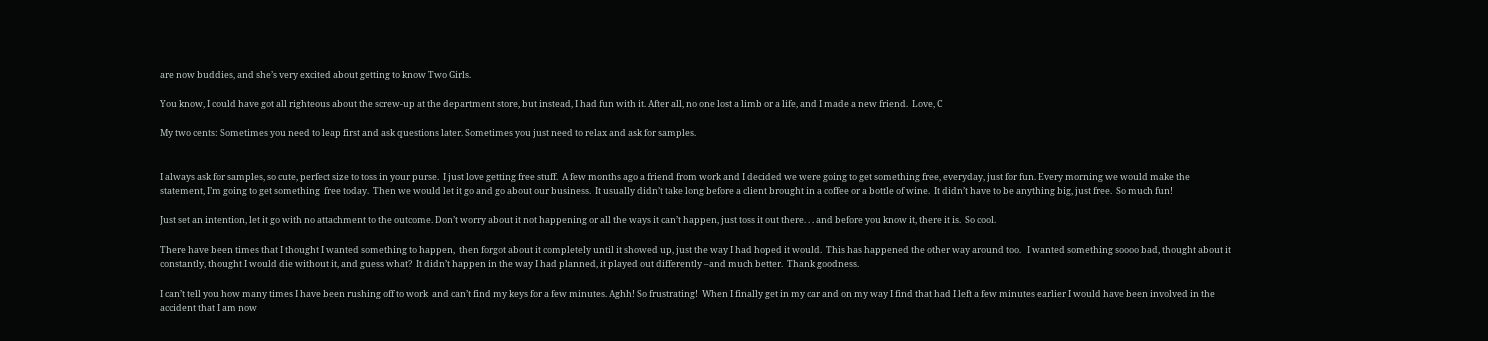are now buddies, and she’s very excited about getting to know Two Girls.

You know, I could have got all righteous about the screw-up at the department store, but instead, I had fun with it. After all, no one lost a limb or a life, and I made a new friend.  Love, C

My two cents: Sometimes you need to leap first and ask questions later. Sometimes you just need to relax and ask for samples.


I always ask for samples, so cute, perfect size to toss in your purse.  I just love getting free stuff.  A few months ago a friend from work and I decided we were going to get something free, everyday, just for fun. Every morning we would make the statement, I’m going to get something  free today.  Then we would let it go and go about our business.  It usually didn’t take long before a client brought in a coffee or a bottle of wine.  It didn’t have to be anything big, just free.  So much fun!

Just set an intention, let it go with no attachment to the outcome. Don’t worry about it not happening or all the ways it can’t happen, just toss it out there. . . and before you know it, there it is.  So cool.

There have been times that I thought I wanted something to happen,  then forgot about it completely until it showed up, just the way I had hoped it would.  This has happened the other way around too.   I wanted something soooo bad, thought about it constantly, thought I would die without it, and guess what?  It didn’t happen in the way I had planned, it played out differently –and much better.  Thank goodness.

I can’t tell you how many times I have been rushing off to work  and can’t find my keys for a few minutes. Aghh! So frustrating!  When I finally get in my car and on my way I find that had I left a few minutes earlier I would have been involved in the accident that I am now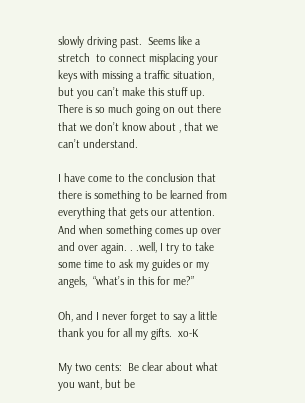slowly driving past.  Seems like a stretch  to connect misplacing your keys with missing a traffic situation, but you can’t make this stuff up.  There is so much going on out there that we don’t know about , that we can’t understand.

I have come to the conclusion that there is something to be learned from everything that gets our attention.  And when something comes up over and over again. . .well, I try to take some time to ask my guides or my angels,  “what’s in this for me?”

Oh, and I never forget to say a little thank you for all my gifts.  xo-K

My two cents:  Be clear about what you want, but be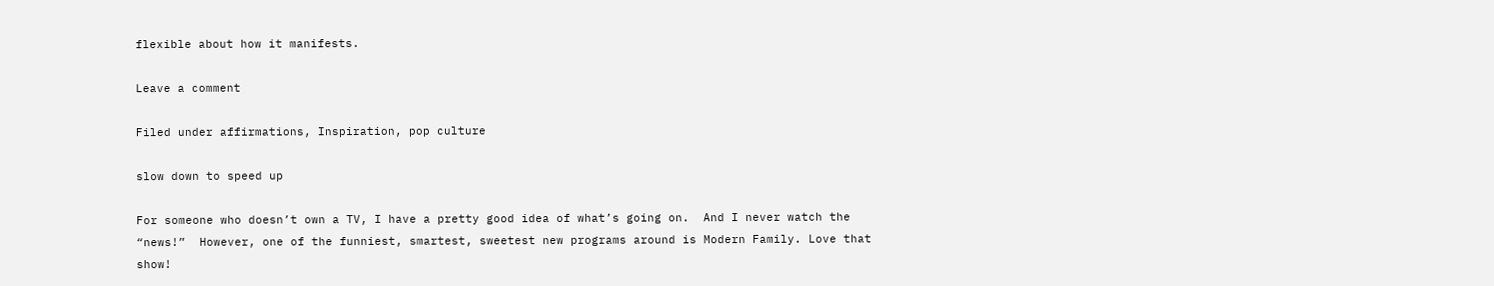flexible about how it manifests.

Leave a comment

Filed under affirmations, Inspiration, pop culture

slow down to speed up

For someone who doesn’t own a TV, I have a pretty good idea of what’s going on.  And I never watch the  “news!”  However, one of the funniest, smartest, sweetest new programs around is Modern Family. Love that show!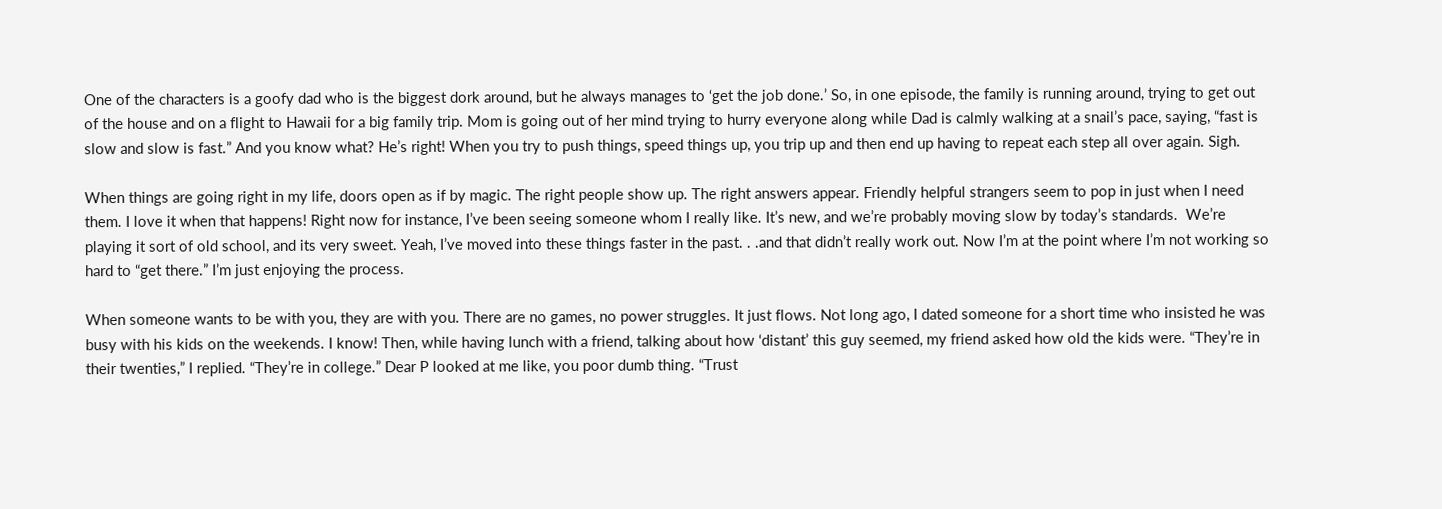One of the characters is a goofy dad who is the biggest dork around, but he always manages to ‘get the job done.’ So, in one episode, the family is running around, trying to get out of the house and on a flight to Hawaii for a big family trip. Mom is going out of her mind trying to hurry everyone along while Dad is calmly walking at a snail’s pace, saying, “fast is slow and slow is fast.” And you know what? He’s right! When you try to push things, speed things up, you trip up and then end up having to repeat each step all over again. Sigh.

When things are going right in my life, doors open as if by magic. The right people show up. The right answers appear. Friendly helpful strangers seem to pop in just when I need them. I love it when that happens! Right now for instance, I’ve been seeing someone whom I really like. It’s new, and we’re probably moving slow by today’s standards.  We’re  playing it sort of old school, and its very sweet. Yeah, I’ve moved into these things faster in the past. . .and that didn’t really work out. Now I’m at the point where I’m not working so hard to “get there.” I’m just enjoying the process.

When someone wants to be with you, they are with you. There are no games, no power struggles. It just flows. Not long ago, I dated someone for a short time who insisted he was busy with his kids on the weekends. I know! Then, while having lunch with a friend, talking about how ‘distant’ this guy seemed, my friend asked how old the kids were. “They’re in their twenties,” I replied. “They’re in college.” Dear P looked at me like, you poor dumb thing. “Trust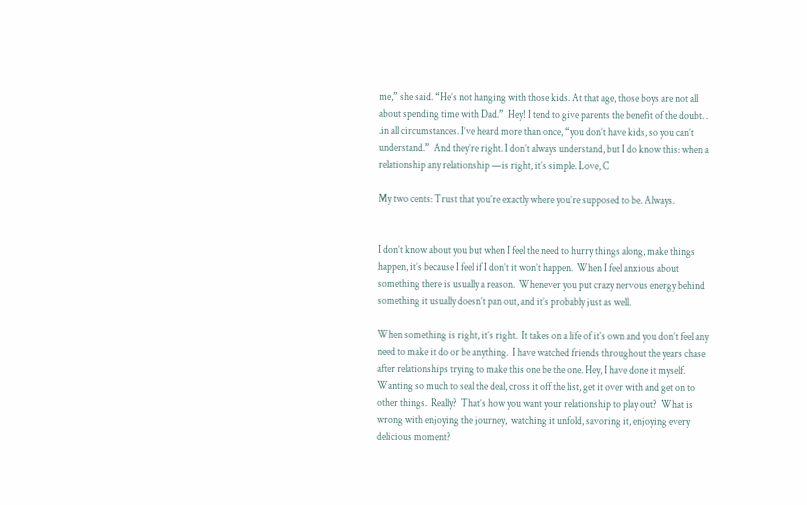me,” she said. “He’s not hanging with those kids. At that age, those boys are not all about spending time with Dad.”  Hey! I tend to give parents the benefit of the doubt. . .in all circumstances. I’ve heard more than once, “you don’t have kids, so you can’t understand.”  And they’re right. I don’t always understand, but I do know this: when a relationship any relationship —is right, it’s simple. Love, C

My two cents: Trust that you’re exactly where you’re supposed to be. Always.


I don’t know about you but when I feel the need to hurry things along, make things happen, it’s because I feel if I don’t it won’t happen.  When I feel anxious about something there is usually a reason.  Whenever you put crazy nervous energy behind something it usually doesn’t pan out, and it’s probably just as well.

When something is right, it’s right.  It takes on a life of it’s own and you don’t feel any need to make it do or be anything.  I have watched friends throughout the years chase after relationships trying to make this one be the one. Hey, I have done it myself.   Wanting so much to seal the deal, cross it off the list, get it over with and get on to other things.  Really?  That’s how you want your relationship to play out?  What is wrong with enjoying the journey,  watching it unfold, savoring it, enjoying every delicious moment?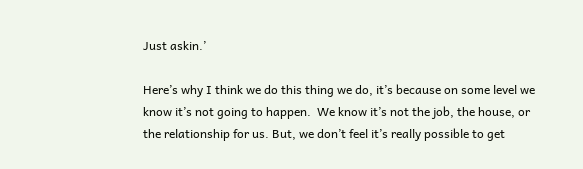Just askin.’

Here’s why I think we do this thing we do, it’s because on some level we know it’s not going to happen.  We know it’s not the job, the house, or the relationship for us. But, we don’t feel it’s really possible to get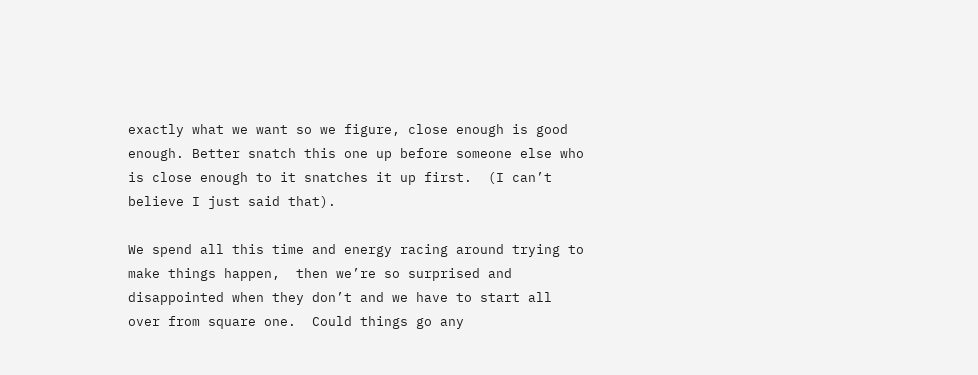exactly what we want so we figure, close enough is good enough. Better snatch this one up before someone else who is close enough to it snatches it up first.  (I can’t believe I just said that).

We spend all this time and energy racing around trying to make things happen,  then we’re so surprised and disappointed when they don’t and we have to start all over from square one.  Could things go any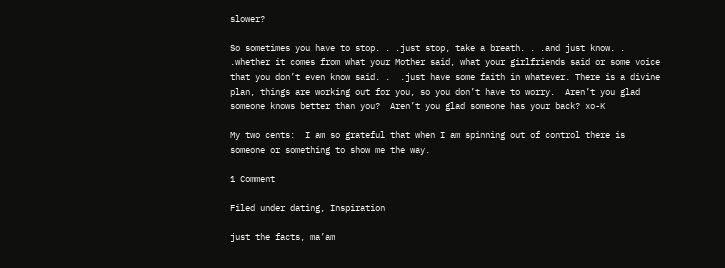slower?

So sometimes you have to stop. . .just stop, take a breath. . .and just know. . .whether it comes from what your Mother said, what your girlfriends said or some voice that you don’t even know said. .  .just have some faith in whatever. There is a divine plan, things are working out for you, so you don’t have to worry.  Aren’t you glad someone knows better than you?  Aren’t you glad someone has your back? xo-K

My two cents:  I am so grateful that when I am spinning out of control there is someone or something to show me the way.

1 Comment

Filed under dating, Inspiration

just the facts, ma’am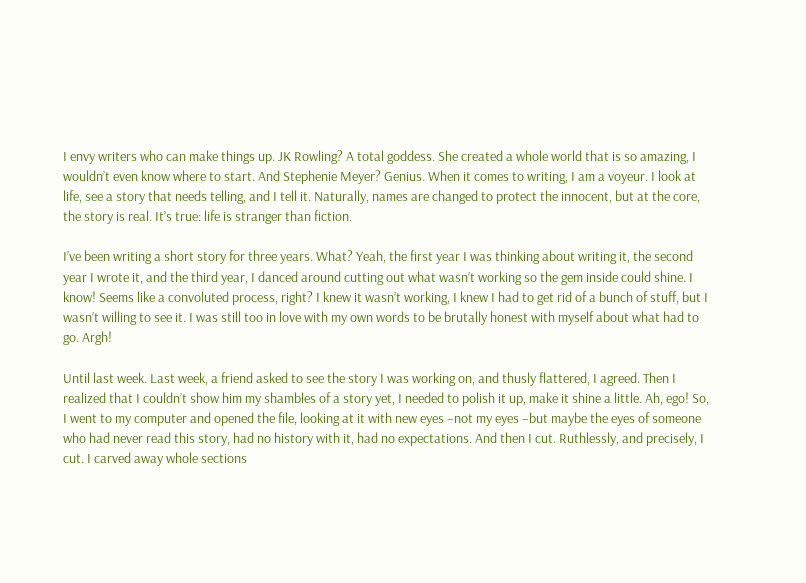I envy writers who can make things up. JK Rowling? A total goddess. She created a whole world that is so amazing, I wouldn’t even know where to start. And Stephenie Meyer? Genius. When it comes to writing, I am a voyeur. I look at life, see a story that needs telling, and I tell it. Naturally, names are changed to protect the innocent, but at the core, the story is real. It’s true: life is stranger than fiction.

I’ve been writing a short story for three years. What? Yeah, the first year I was thinking about writing it, the second year I wrote it, and the third year, I danced around cutting out what wasn’t working so the gem inside could shine. I know! Seems like a convoluted process, right? I knew it wasn’t working, I knew I had to get rid of a bunch of stuff, but I wasn’t willing to see it. I was still too in love with my own words to be brutally honest with myself about what had to go. Argh!

Until last week. Last week, a friend asked to see the story I was working on, and thusly flattered, I agreed. Then I realized that I couldn’t show him my shambles of a story yet, I needed to polish it up, make it shine a little. Ah, ego! So, I went to my computer and opened the file, looking at it with new eyes –not my eyes –but maybe the eyes of someone who had never read this story, had no history with it, had no expectations. And then I cut. Ruthlessly, and precisely, I cut. I carved away whole sections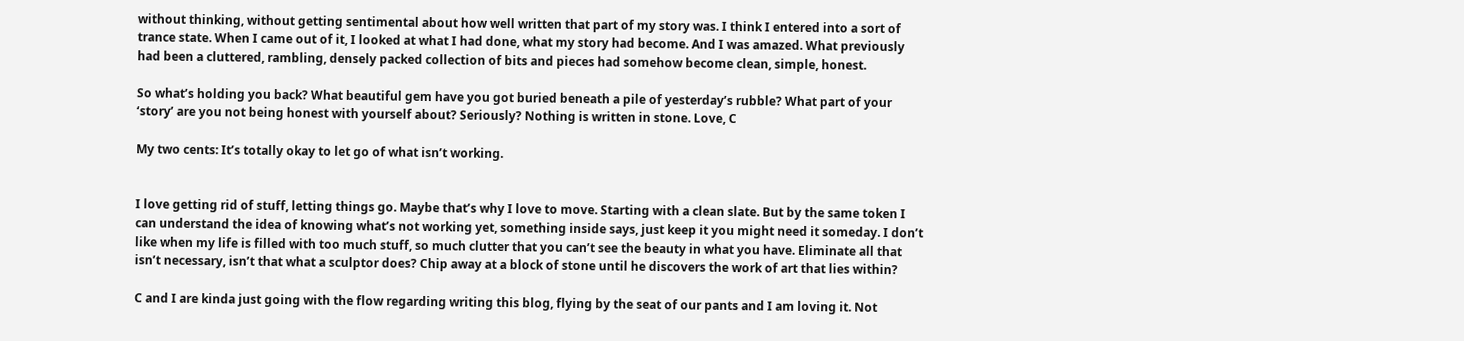without thinking, without getting sentimental about how well written that part of my story was. I think I entered into a sort of trance state. When I came out of it, I looked at what I had done, what my story had become. And I was amazed. What previously had been a cluttered, rambling, densely packed collection of bits and pieces had somehow become clean, simple, honest.

So what’s holding you back? What beautiful gem have you got buried beneath a pile of yesterday’s rubble? What part of your ‘story’ are you not being honest with yourself about? Seriously? Nothing is written in stone. Love, C

My two cents: It’s totally okay to let go of what isn’t working.


I love getting rid of stuff, letting things go. Maybe that’s why I love to move. Starting with a clean slate. But by the same token I can understand the idea of knowing what’s not working yet, something inside says, just keep it you might need it someday. I don’t like when my life is filled with too much stuff, so much clutter that you can’t see the beauty in what you have. Eliminate all that isn’t necessary, isn’t that what a sculptor does? Chip away at a block of stone until he discovers the work of art that lies within?

C and I are kinda just going with the flow regarding writing this blog, flying by the seat of our pants and I am loving it. Not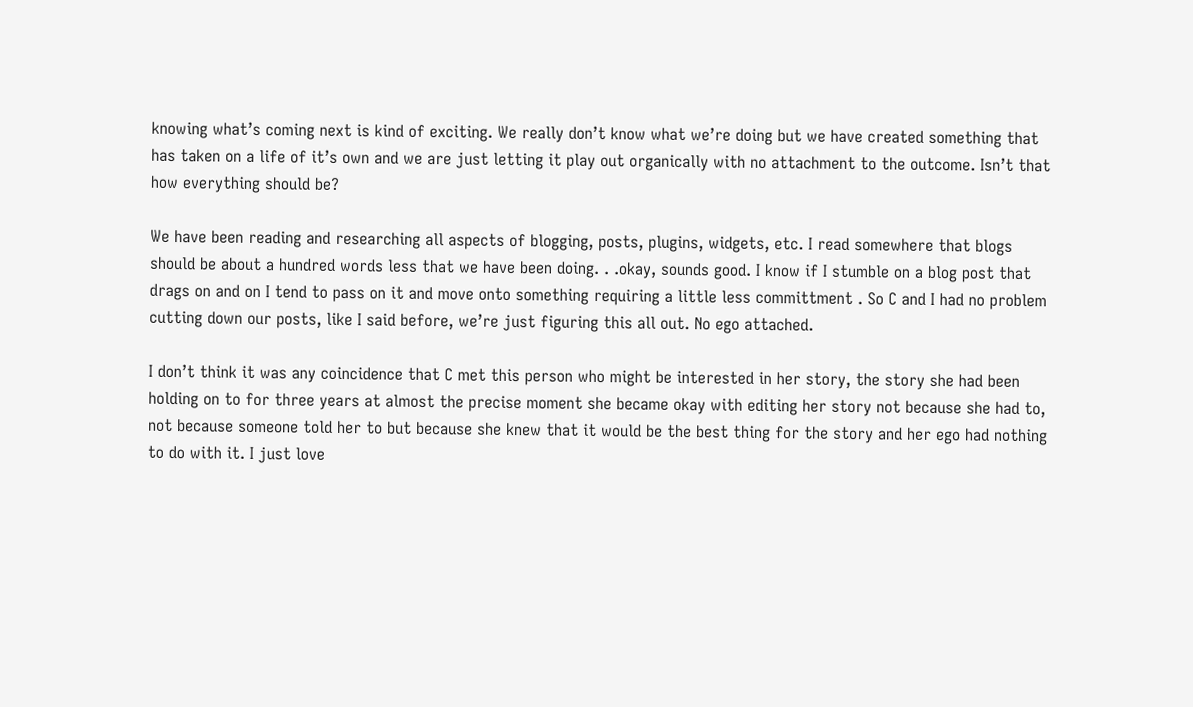knowing what’s coming next is kind of exciting. We really don’t know what we’re doing but we have created something that has taken on a life of it’s own and we are just letting it play out organically with no attachment to the outcome. Isn’t that how everything should be?

We have been reading and researching all aspects of blogging, posts, plugins, widgets, etc. I read somewhere that blogs should be about a hundred words less that we have been doing. . .okay, sounds good. I know if I stumble on a blog post that drags on and on I tend to pass on it and move onto something requiring a little less committment . So C and I had no problem cutting down our posts, like I said before, we’re just figuring this all out. No ego attached.

I don’t think it was any coincidence that C met this person who might be interested in her story, the story she had been holding on to for three years at almost the precise moment she became okay with editing her story not because she had to, not because someone told her to but because she knew that it would be the best thing for the story and her ego had nothing to do with it. I just love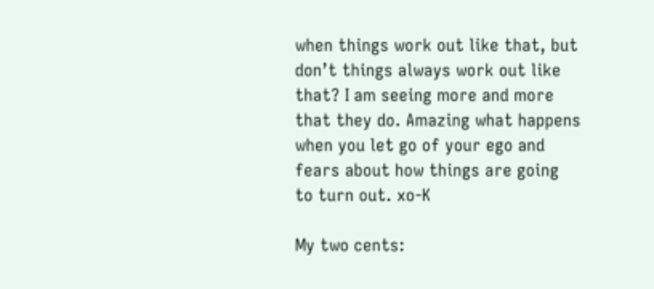when things work out like that, but don’t things always work out like that? I am seeing more and more that they do. Amazing what happens when you let go of your ego and fears about how things are going to turn out. xo-K

My two cents: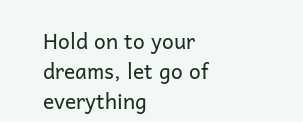Hold on to your dreams, let go of everything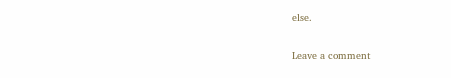else.

Leave a comment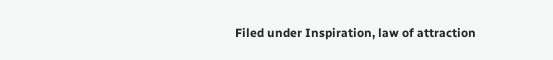Filed under Inspiration, law of attraction